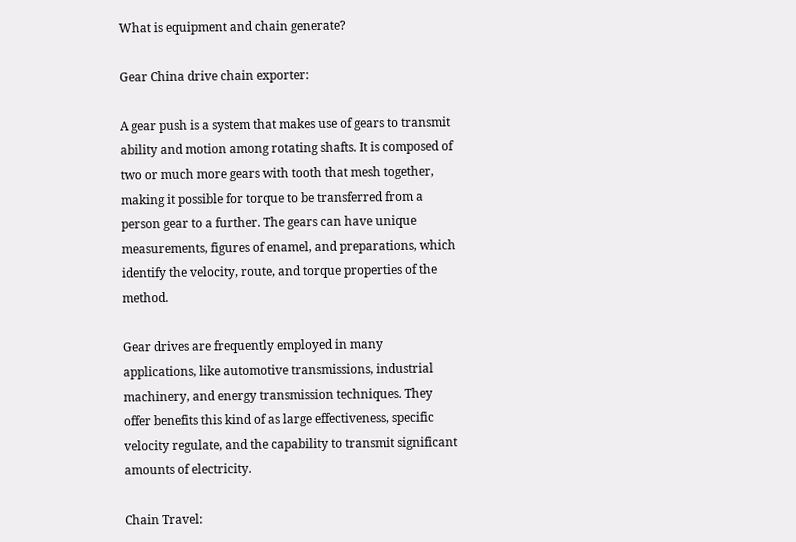What is equipment and chain generate?

Gear China drive chain exporter:

A gear push is a system that makes use of gears to transmit ability and motion among rotating shafts. It is composed of two or much more gears with tooth that mesh together, making it possible for torque to be transferred from a person gear to a further. The gears can have unique measurements, figures of enamel, and preparations, which identify the velocity, route, and torque properties of the method.

Gear drives are frequently employed in many applications, like automotive transmissions, industrial machinery, and energy transmission techniques. They offer benefits this kind of as large effectiveness, specific velocity regulate, and the capability to transmit significant amounts of electricity.

Chain Travel: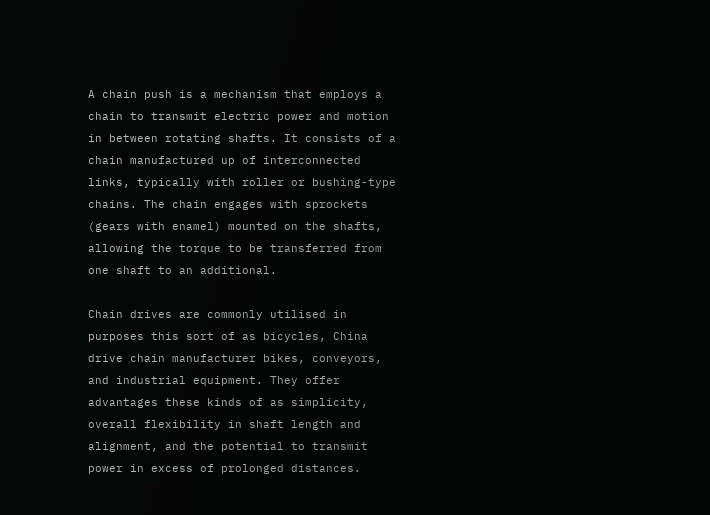A chain push is a mechanism that employs a chain to transmit electric power and motion in between rotating shafts. It consists of a chain manufactured up of interconnected links, typically with roller or bushing-type chains. The chain engages with sprockets (gears with enamel) mounted on the shafts, allowing the torque to be transferred from one shaft to an additional.

Chain drives are commonly utilised in purposes this sort of as bicycles, China drive chain manufacturer bikes, conveyors, and industrial equipment. They offer advantages these kinds of as simplicity, overall flexibility in shaft length and alignment, and the potential to transmit power in excess of prolonged distances.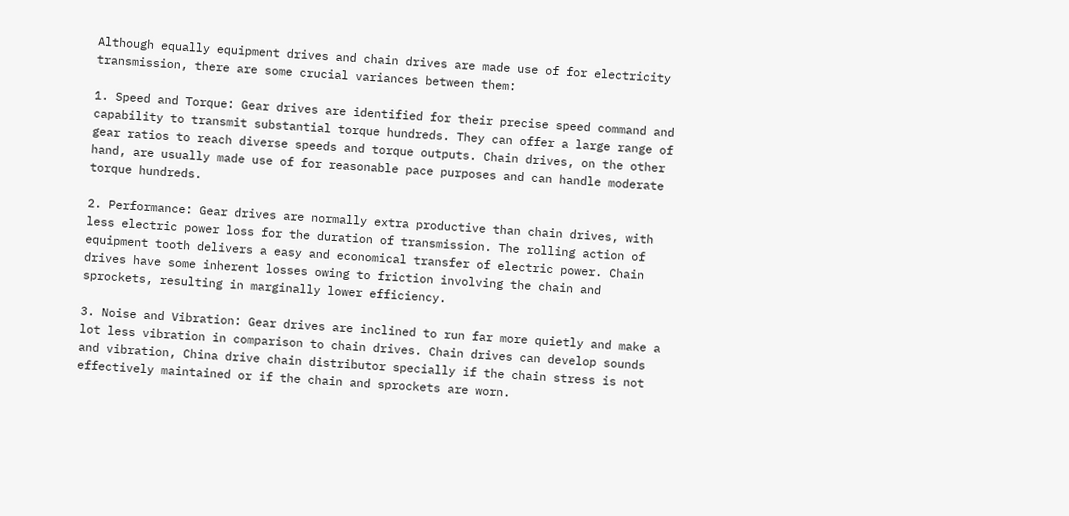Although equally equipment drives and chain drives are made use of for electricity transmission, there are some crucial variances between them:

1. Speed and Torque: Gear drives are identified for their precise speed command and capability to transmit substantial torque hundreds. They can offer a large range of gear ratios to reach diverse speeds and torque outputs. Chain drives, on the other hand, are usually made use of for reasonable pace purposes and can handle moderate torque hundreds.

2. Performance: Gear drives are normally extra productive than chain drives, with less electric power loss for the duration of transmission. The rolling action of equipment tooth delivers a easy and economical transfer of electric power. Chain drives have some inherent losses owing to friction involving the chain and sprockets, resulting in marginally lower efficiency.

3. Noise and Vibration: Gear drives are inclined to run far more quietly and make a lot less vibration in comparison to chain drives. Chain drives can develop sounds and vibration, China drive chain distributor specially if the chain stress is not effectively maintained or if the chain and sprockets are worn.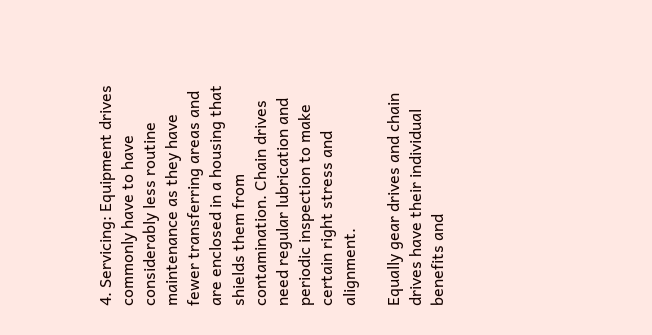4. Servicing: Equipment drives commonly have to have considerably less routine maintenance as they have fewer transferring areas and are enclosed in a housing that shields them from contamination. Chain drives need regular lubrication and periodic inspection to make certain right stress and alignment.

Equally gear drives and chain drives have their individual benefits and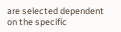are selected dependent on the specific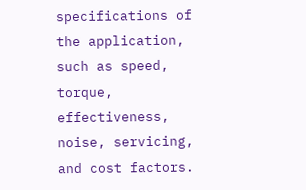specifications of the application, such as speed, torque, effectiveness, noise, servicing, and cost factors.